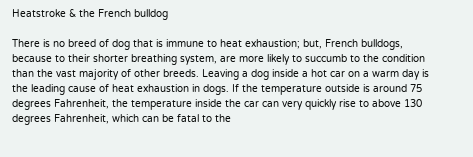Heatstroke & the French bulldog

There is no breed of dog that is immune to heat exhaustion; but, French bulldogs, because to their shorter breathing system, are more likely to succumb to the condition than the vast majority of other breeds. Leaving a dog inside a hot car on a warm day is the leading cause of heat exhaustion in dogs. If the temperature outside is around 75 degrees Fahrenheit, the temperature inside the car can very quickly rise to above 130 degrees Fahrenheit, which can be fatal to the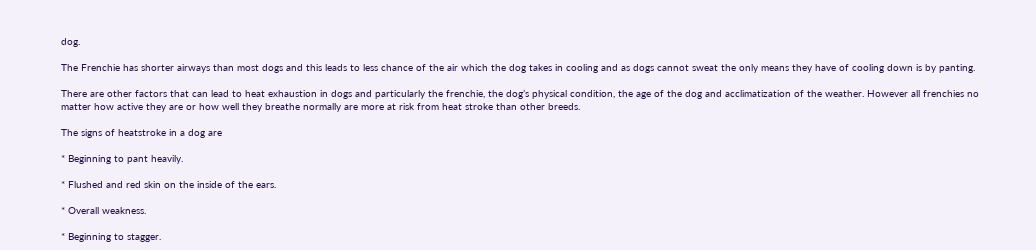dog.

The Frenchie has shorter airways than most dogs and this leads to less chance of the air which the dog takes in cooling and as dogs cannot sweat the only means they have of cooling down is by panting.

There are other factors that can lead to heat exhaustion in dogs and particularly the frenchie, the dog’s physical condition, the age of the dog and acclimatization of the weather. However all frenchies no matter how active they are or how well they breathe normally are more at risk from heat stroke than other breeds.

The signs of heatstroke in a dog are

* Beginning to pant heavily.

* Flushed and red skin on the inside of the ears.

* Overall weakness.

* Beginning to stagger.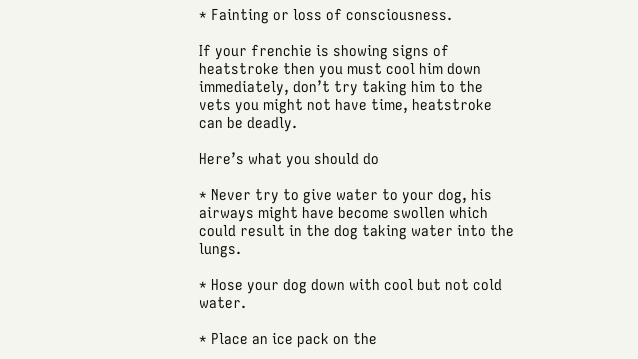* Fainting or loss of consciousness.

If your frenchie is showing signs of heatstroke then you must cool him down immediately, don’t try taking him to the vets you might not have time, heatstroke can be deadly.

Here’s what you should do

* Never try to give water to your dog, his airways might have become swollen which could result in the dog taking water into the lungs.

* Hose your dog down with cool but not cold water.

* Place an ice pack on the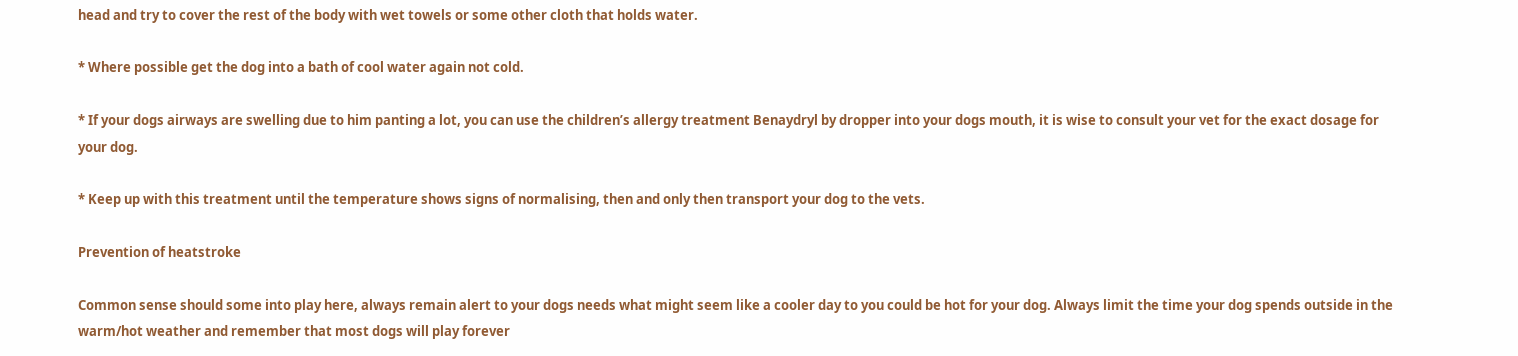head and try to cover the rest of the body with wet towels or some other cloth that holds water.

* Where possible get the dog into a bath of cool water again not cold.

* If your dogs airways are swelling due to him panting a lot, you can use the children’s allergy treatment Benaydryl by dropper into your dogs mouth, it is wise to consult your vet for the exact dosage for your dog.

* Keep up with this treatment until the temperature shows signs of normalising, then and only then transport your dog to the vets.

Prevention of heatstroke

Common sense should some into play here, always remain alert to your dogs needs what might seem like a cooler day to you could be hot for your dog. Always limit the time your dog spends outside in the warm/hot weather and remember that most dogs will play forever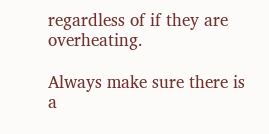regardless of if they are overheating.

Always make sure there is a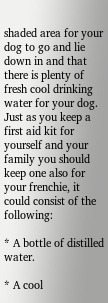shaded area for your dog to go and lie down in and that there is plenty of fresh cool drinking water for your dog. Just as you keep a first aid kit for yourself and your family you should keep one also for your frenchie, it could consist of the following:

* A bottle of distilled water.

* A cool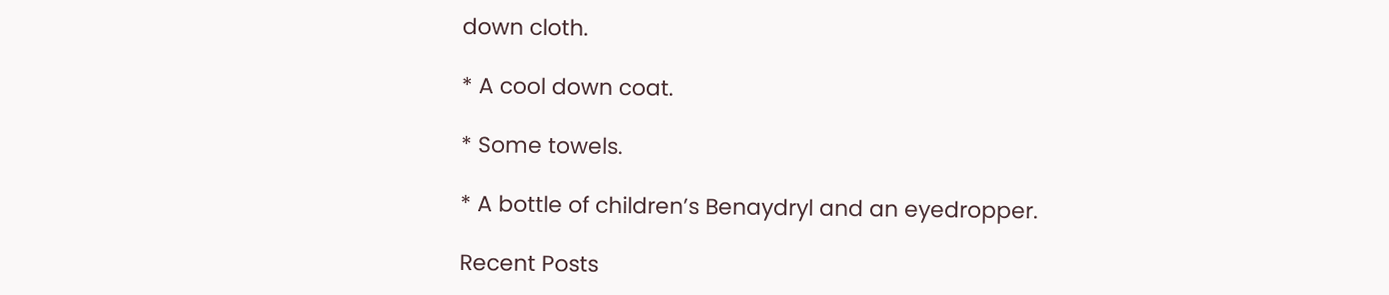down cloth.

* A cool down coat.

* Some towels.

* A bottle of children’s Benaydryl and an eyedropper.

Recent Posts